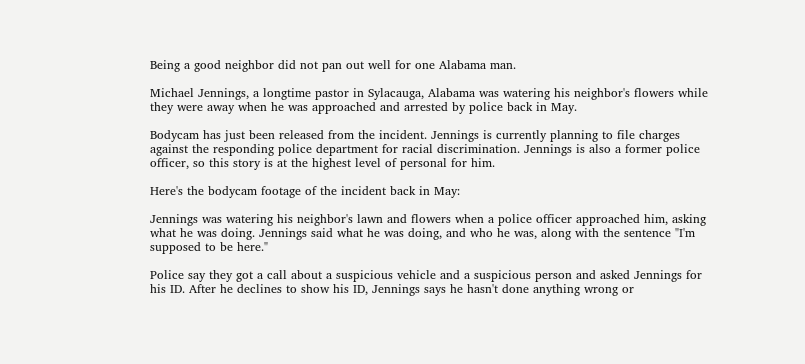Being a good neighbor did not pan out well for one Alabama man.

Michael Jennings, a longtime pastor in Sylacauga, Alabama was watering his neighbor's flowers while they were away when he was approached and arrested by police back in May.

Bodycam has just been released from the incident. Jennings is currently planning to file charges against the responding police department for racial discrimination. Jennings is also a former police officer, so this story is at the highest level of personal for him.

Here's the bodycam footage of the incident back in May:

Jennings was watering his neighbor's lawn and flowers when a police officer approached him, asking what he was doing. Jennings said what he was doing, and who he was, along with the sentence "I'm supposed to be here."

Police say they got a call about a suspicious vehicle and a suspicious person and asked Jennings for his ID. After he declines to show his ID, Jennings says he hasn't done anything wrong or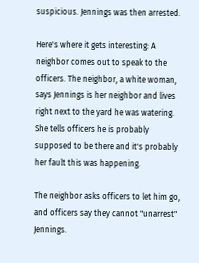suspicious. Jennings was then arrested.

Here's where it gets interesting: A neighbor comes out to speak to the officers. The neighbor, a white woman, says Jennings is her neighbor and lives right next to the yard he was watering. She tells officers he is probably supposed to be there and it's probably her fault this was happening.

The neighbor asks officers to let him go, and officers say they cannot "unarrest" Jennings.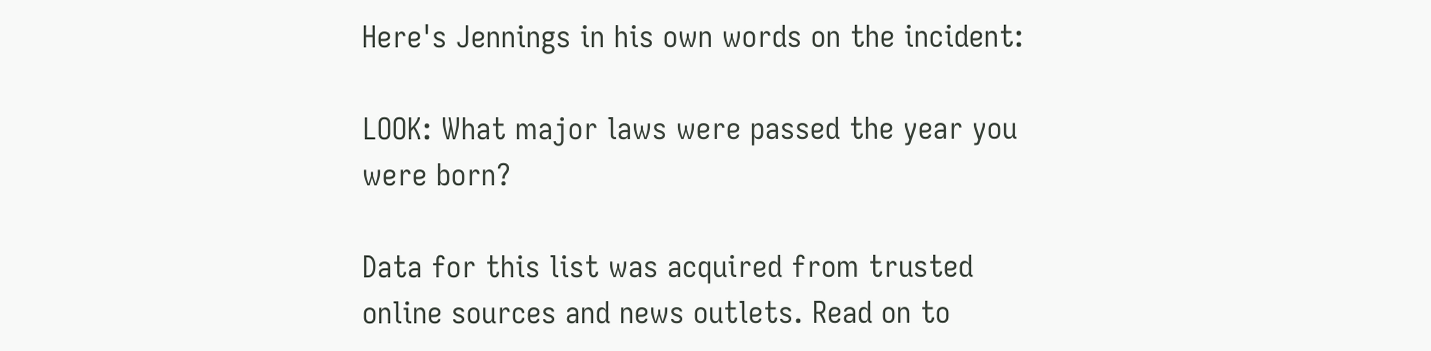Here's Jennings in his own words on the incident:

LOOK: What major laws were passed the year you were born?

Data for this list was acquired from trusted online sources and news outlets. Read on to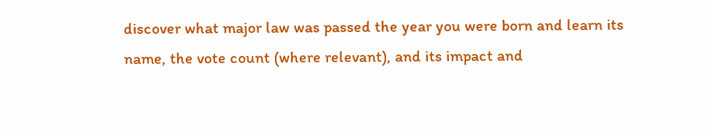discover what major law was passed the year you were born and learn its name, the vote count (where relevant), and its impact and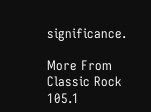significance.

More From Classic Rock 105.1